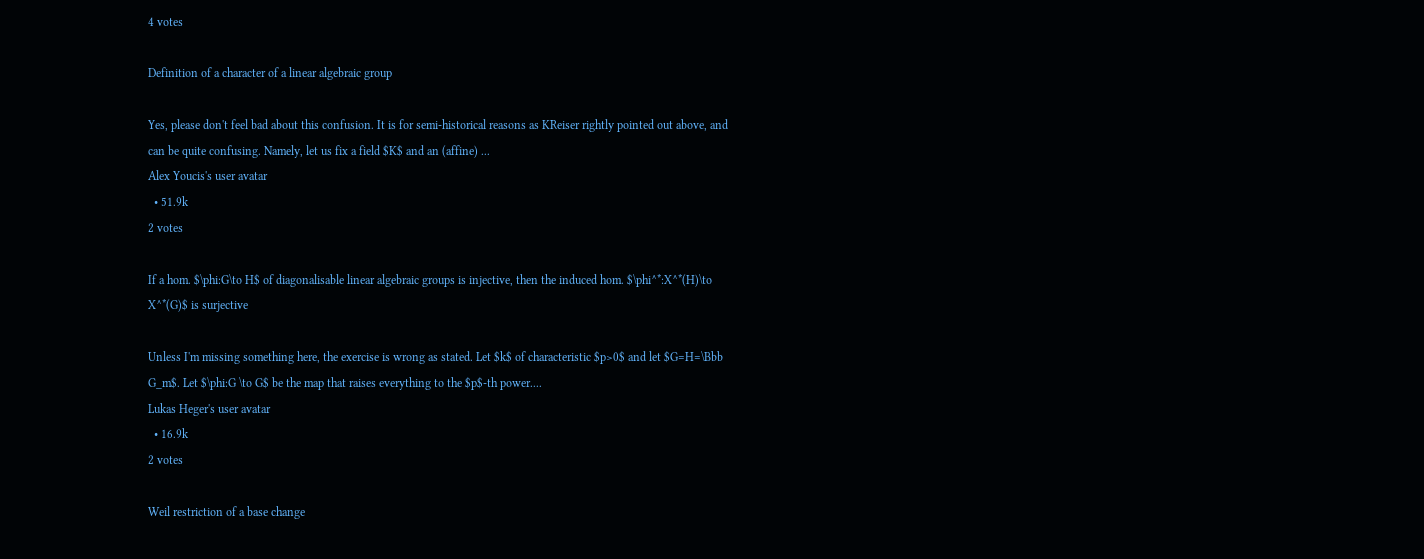4 votes

Definition of a character of a linear algebraic group

Yes, please don't feel bad about this confusion. It is for semi-historical reasons as KReiser rightly pointed out above, and can be quite confusing. Namely, let us fix a field $K$ and an (affine) ...
Alex Youcis's user avatar
  • 51.9k
2 votes

If a hom. $\phi:G\to H$ of diagonalisable linear algebraic groups is injective, then the induced hom. $\phi^*:X^*(H)\to X^*(G)$ is surjective

Unless I'm missing something here, the exercise is wrong as stated. Let $k$ of characteristic $p>0$ and let $G=H=\Bbb G_m$. Let $\phi:G \to G$ be the map that raises everything to the $p$-th power....
Lukas Heger's user avatar
  • 16.9k
2 votes

Weil restriction of a base change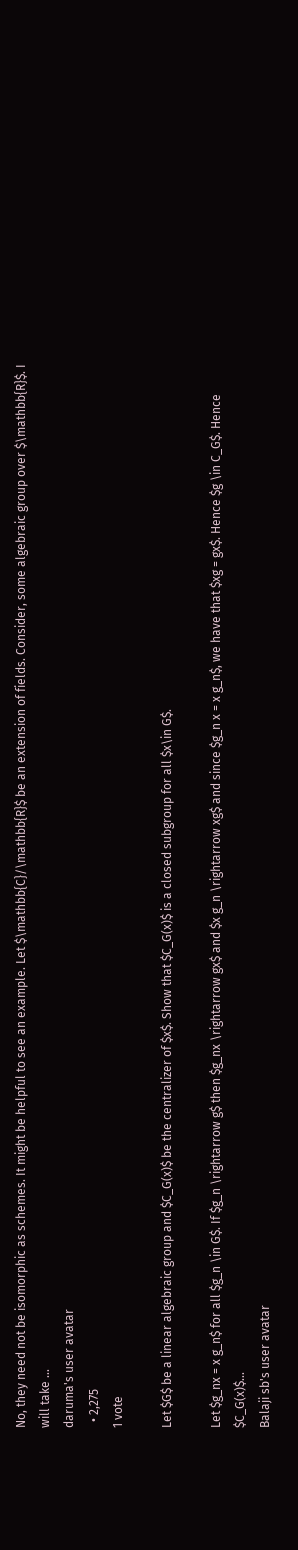No, they need not be isomorphic as schemes. It might be helpful to see an example. Let $\mathbb{C}/\mathbb{R}$ be an extension of fields. Consider, some algebraic group over $\mathbb{R}$. I will take ...
daruma's user avatar
  • 2,275
1 vote

Let $G$ be a linear algebraic group and $C_G(x)$ be the centralizer of $x$. Show that $C_G(x)$ is a closed subgroup for all $x\in G$.

Let $g_nx = x g_n$ for all $g_n \in G$. If $g_n \rightarrow g$ then $g_nx \rightarrow gx$ and $x g_n \rightarrow xg$ and since $g_n x = x g_n$, we have that $xg = gx$. Hence $g \in C_G$. Hence $C_G(x)$...
Balaji sb's user avatar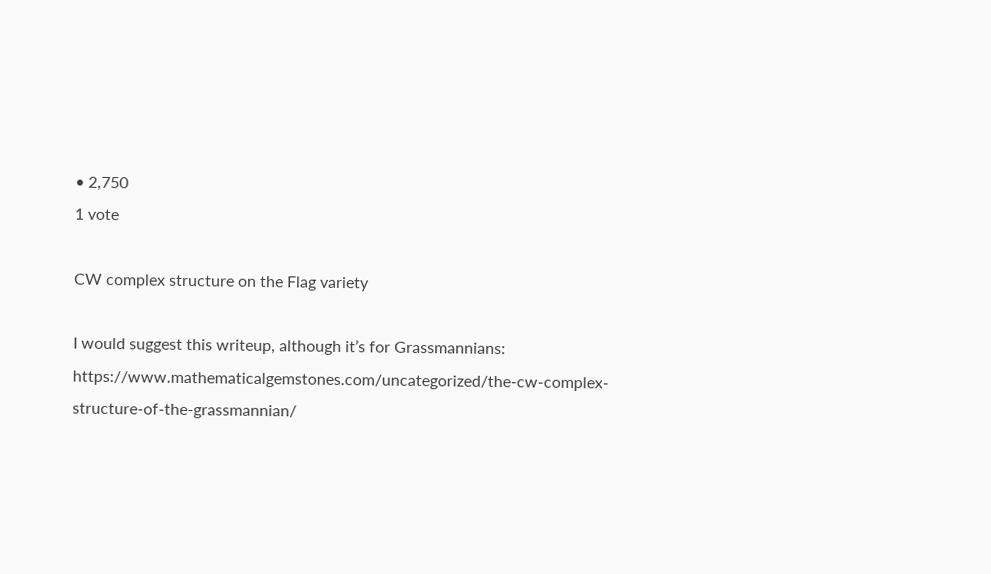• 2,750
1 vote

CW complex structure on the Flag variety

I would suggest this writeup, although it’s for Grassmannians: https://www.mathematicalgemstones.com/uncategorized/the-cw-complex-structure-of-the-grassmannian/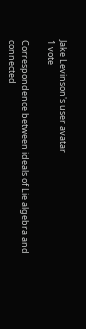Jake Levinson's user avatar
1 vote

Correspondence between ideals of Lie algebra and connected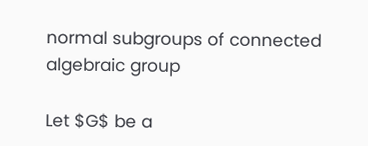normal subgroups of connected algebraic group

Let $G$ be a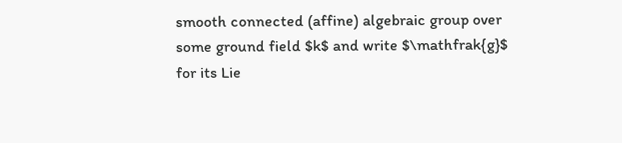smooth connected (affine) algebraic group over some ground field $k$ and write $\mathfrak{g}$ for its Lie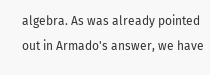algebra. As was already pointed out in Armado's answer, we have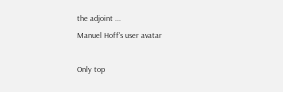the adjoint ...
Manuel Hoff's user avatar

Only top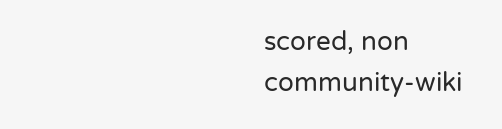scored, non community-wiki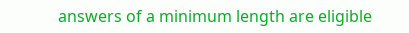answers of a minimum length are eligible